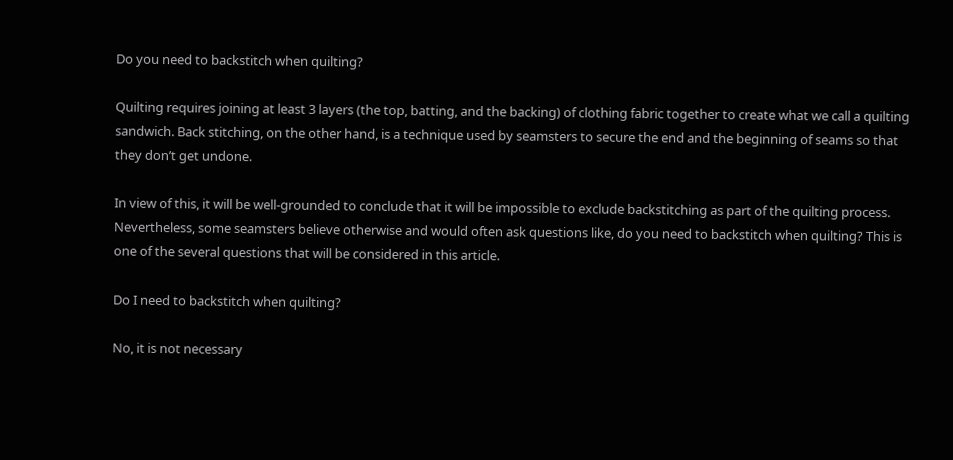Do you need to backstitch when quilting?

Quilting requires joining at least 3 layers (the top, batting, and the backing) of clothing fabric together to create what we call a quilting sandwich. Back stitching, on the other hand, is a technique used by seamsters to secure the end and the beginning of seams so that they don’t get undone.

In view of this, it will be well-grounded to conclude that it will be impossible to exclude backstitching as part of the quilting process. Nevertheless, some seamsters believe otherwise and would often ask questions like, do you need to backstitch when quilting? This is one of the several questions that will be considered in this article.

Do I need to backstitch when quilting?

No, it is not necessary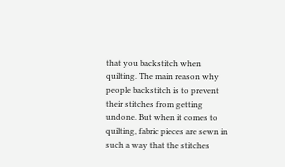that you backstitch when quilting. The main reason why people backstitch is to prevent their stitches from getting undone. But when it comes to quilting, fabric pieces are sewn in such a way that the stitches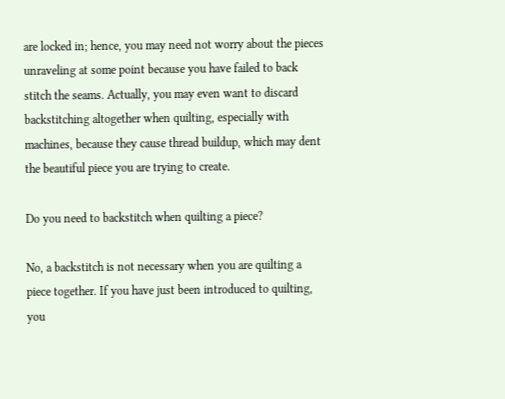are locked in; hence, you may need not worry about the pieces unraveling at some point because you have failed to back stitch the seams. Actually, you may even want to discard backstitching altogether when quilting, especially with machines, because they cause thread buildup, which may dent the beautiful piece you are trying to create.

Do you need to backstitch when quilting a piece?

No, a backstitch is not necessary when you are quilting a piece together. If you have just been introduced to quilting, you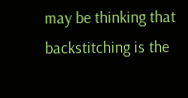may be thinking that backstitching is the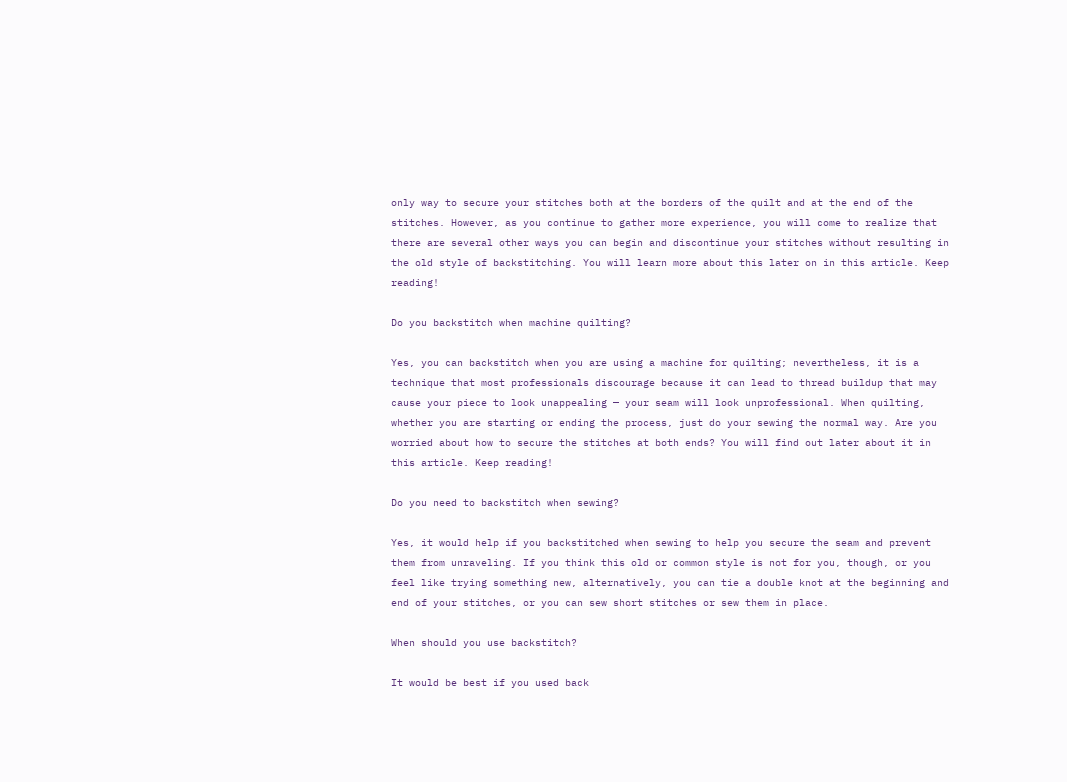only way to secure your stitches both at the borders of the quilt and at the end of the stitches. However, as you continue to gather more experience, you will come to realize that there are several other ways you can begin and discontinue your stitches without resulting in the old style of backstitching. You will learn more about this later on in this article. Keep reading!

Do you backstitch when machine quilting?

Yes, you can backstitch when you are using a machine for quilting; nevertheless, it is a technique that most professionals discourage because it can lead to thread buildup that may cause your piece to look unappealing — your seam will look unprofessional. When quilting, whether you are starting or ending the process, just do your sewing the normal way. Are you worried about how to secure the stitches at both ends? You will find out later about it in this article. Keep reading!

Do you need to backstitch when sewing?

Yes, it would help if you backstitched when sewing to help you secure the seam and prevent them from unraveling. If you think this old or common style is not for you, though, or you feel like trying something new, alternatively, you can tie a double knot at the beginning and end of your stitches, or you can sew short stitches or sew them in place.

When should you use backstitch?

It would be best if you used back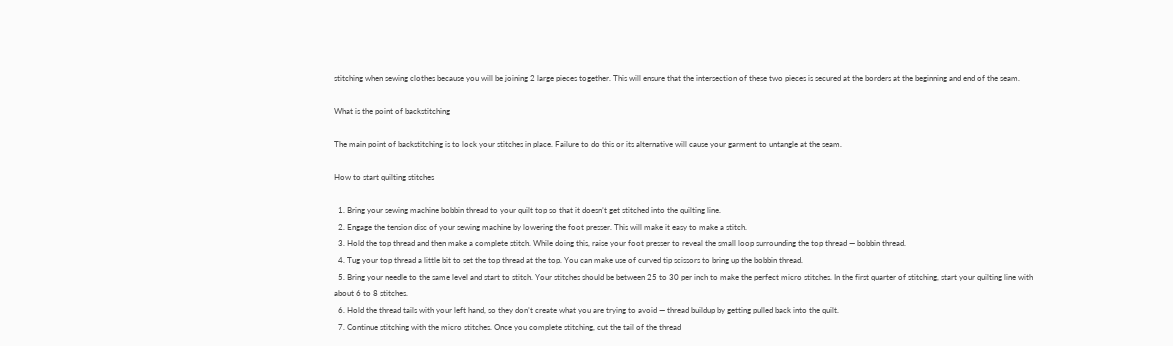stitching when sewing clothes because you will be joining 2 large pieces together. This will ensure that the intersection of these two pieces is secured at the borders at the beginning and end of the seam.

What is the point of backstitching

The main point of backstitching is to lock your stitches in place. Failure to do this or its alternative will cause your garment to untangle at the seam.

How to start quilting stitches

  1. Bring your sewing machine bobbin thread to your quilt top so that it doesn’t get stitched into the quilting line.
  2. Engage the tension disc of your sewing machine by lowering the foot presser. This will make it easy to make a stitch.
  3. Hold the top thread and then make a complete stitch. While doing this, raise your foot presser to reveal the small loop surrounding the top thread — bobbin thread.
  4. Tug your top thread a little bit to set the top thread at the top. You can make use of curved tip scissors to bring up the bobbin thread.
  5. Bring your needle to the same level and start to stitch. Your stitches should be between 25 to 30 per inch to make the perfect micro stitches. In the first quarter of stitching, start your quilting line with about 6 to 8 stitches.
  6. Hold the thread tails with your left hand, so they don’t create what you are trying to avoid — thread buildup by getting pulled back into the quilt.
  7. Continue stitching with the micro stitches. Once you complete stitching, cut the tail of the thread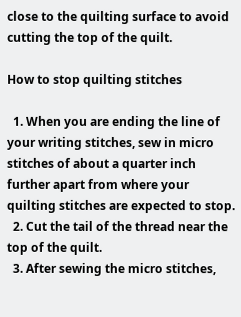close to the quilting surface to avoid cutting the top of the quilt.

How to stop quilting stitches

  1. When you are ending the line of your writing stitches, sew in micro stitches of about a quarter inch further apart from where your quilting stitches are expected to stop.
  2. Cut the tail of the thread near the top of the quilt.
  3. After sewing the micro stitches,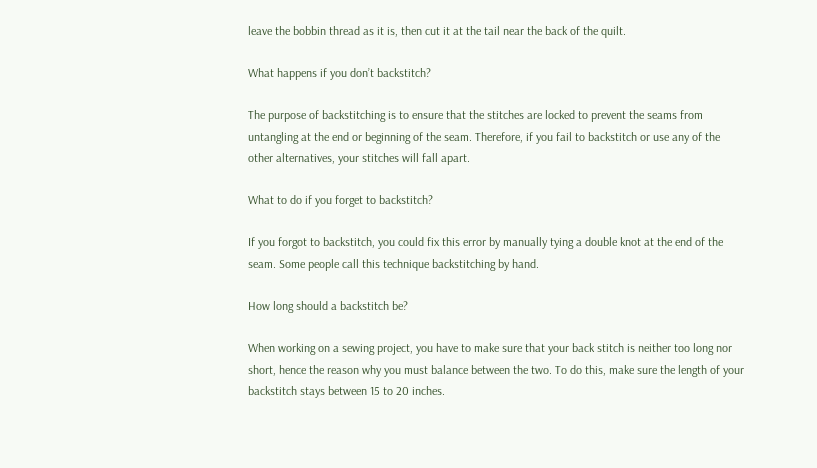leave the bobbin thread as it is, then cut it at the tail near the back of the quilt.

What happens if you don’t backstitch?

The purpose of backstitching is to ensure that the stitches are locked to prevent the seams from untangling at the end or beginning of the seam. Therefore, if you fail to backstitch or use any of the other alternatives, your stitches will fall apart.

What to do if you forget to backstitch?

If you forgot to backstitch, you could fix this error by manually tying a double knot at the end of the seam. Some people call this technique backstitching by hand.

How long should a backstitch be?

When working on a sewing project, you have to make sure that your back stitch is neither too long nor short, hence the reason why you must balance between the two. To do this, make sure the length of your backstitch stays between 15 to 20 inches.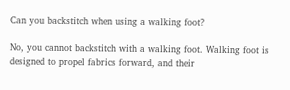Can you backstitch when using a walking foot?

No, you cannot backstitch with a walking foot. Walking foot is designed to propel fabrics forward, and their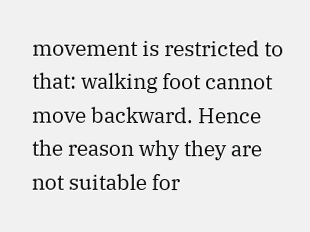movement is restricted to that: walking foot cannot move backward. Hence the reason why they are not suitable for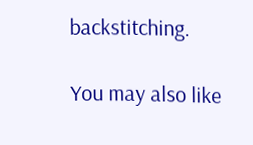backstitching.

You may also like